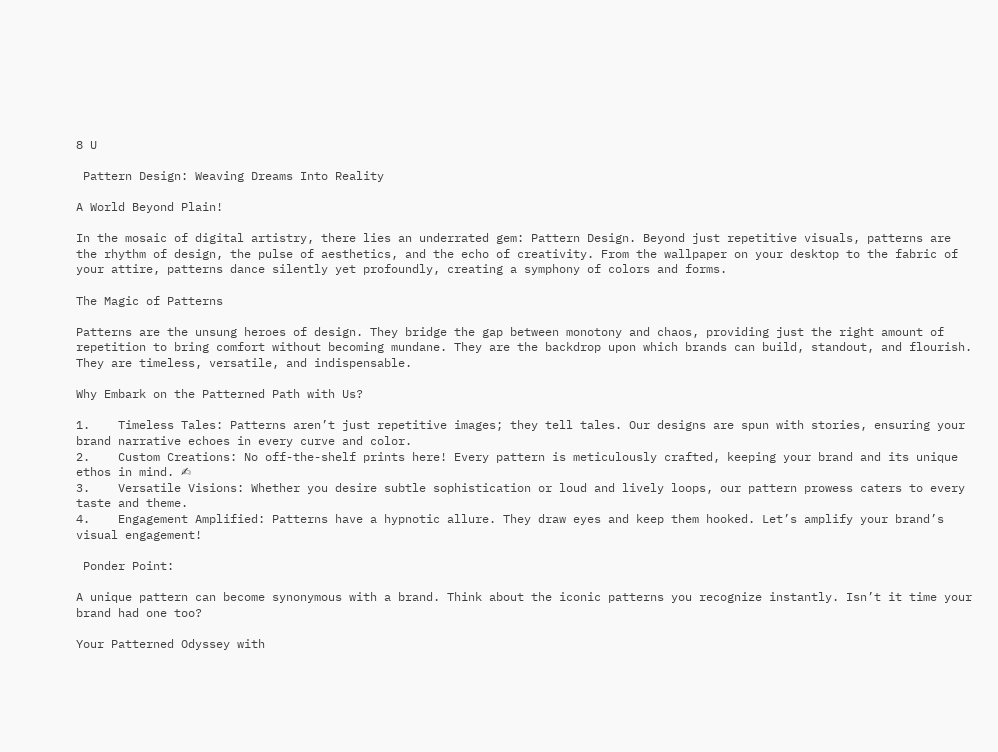8 U

 Pattern Design: Weaving Dreams Into Reality

A World Beyond Plain!

In the mosaic of digital artistry, there lies an underrated gem: Pattern Design. Beyond just repetitive visuals, patterns are the rhythm of design, the pulse of aesthetics, and the echo of creativity. From the wallpaper on your desktop to the fabric of your attire, patterns dance silently yet profoundly, creating a symphony of colors and forms.

The Magic of Patterns

Patterns are the unsung heroes of design. They bridge the gap between monotony and chaos, providing just the right amount of repetition to bring comfort without becoming mundane. They are the backdrop upon which brands can build, standout, and flourish. They are timeless, versatile, and indispensable.

Why Embark on the Patterned Path with Us?

1.    Timeless Tales: Patterns aren’t just repetitive images; they tell tales. Our designs are spun with stories, ensuring your brand narrative echoes in every curve and color.
2.    Custom Creations: No off-the-shelf prints here! Every pattern is meticulously crafted, keeping your brand and its unique ethos in mind. ✍
3.    Versatile Visions: Whether you desire subtle sophistication or loud and lively loops, our pattern prowess caters to every taste and theme.
4.    Engagement Amplified: Patterns have a hypnotic allure. They draw eyes and keep them hooked. Let’s amplify your brand’s visual engagement!

 Ponder Point:

A unique pattern can become synonymous with a brand. Think about the iconic patterns you recognize instantly. Isn’t it time your brand had one too?

Your Patterned Odyssey with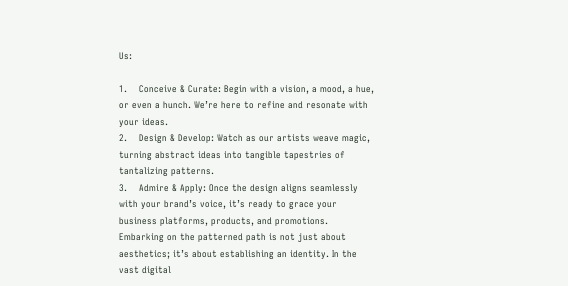Us:

1.    Conceive & Curate: Begin with a vision, a mood, a hue, or even a hunch. We’re here to refine and resonate with your ideas.
2.    Design & Develop: Watch as our artists weave magic, turning abstract ideas into tangible tapestries of tantalizing patterns.
3.    Admire & Apply: Once the design aligns seamlessly with your brand’s voice, it’s ready to grace your business platforms, products, and promotions.
Embarking on the patterned path is not just about aesthetics; it’s about establishing an identity. In the vast digital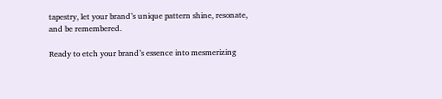tapestry, let your brand’s unique pattern shine, resonate, and be remembered.

Ready to etch your brand’s essence into mesmerizing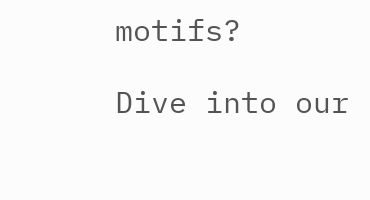motifs?

Dive into our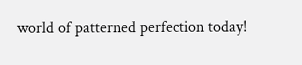world of patterned perfection today!